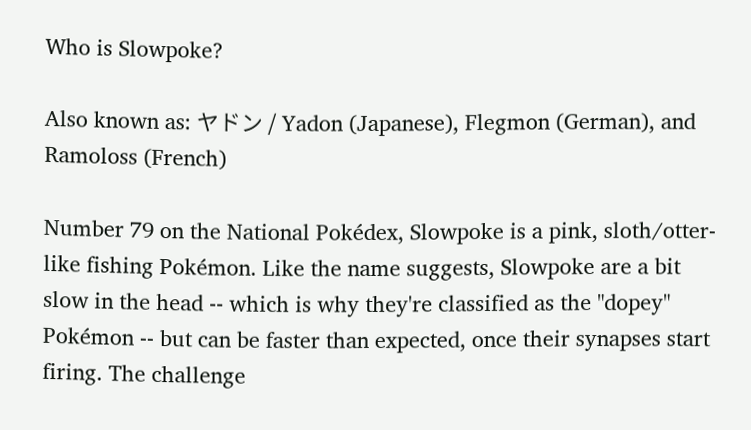Who is Slowpoke?

Also known as: ヤドン / Yadon (Japanese), Flegmon (German), and Ramoloss (French)

Number 79 on the National Pokédex, Slowpoke is a pink, sloth/otter-like fishing Pokémon. Like the name suggests, Slowpoke are a bit slow in the head -- which is why they're classified as the "dopey" Pokémon -- but can be faster than expected, once their synapses start firing. The challenge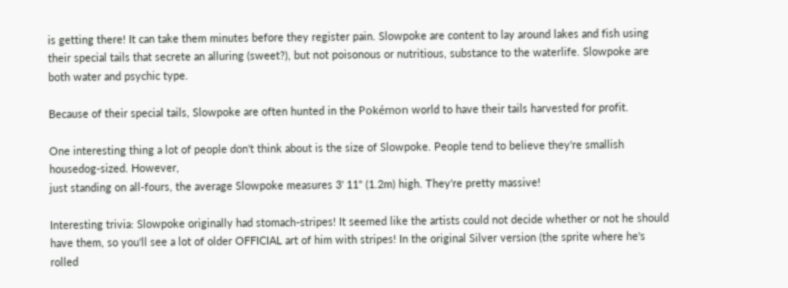is getting there! It can take them minutes before they register pain. Slowpoke are content to lay around lakes and fish using their special tails that secrete an alluring (sweet?), but not poisonous or nutritious, substance to the waterlife. Slowpoke are both water and psychic type.

Because of their special tails, Slowpoke are often hunted in the Pokémon world to have their tails harvested for profit.

One interesting thing a lot of people don't think about is the size of Slowpoke. People tend to believe they're smallish housedog-sized. However,
just standing on all-fours, the average Slowpoke measures 3' 11" (1.2m) high. They're pretty massive!

Interesting trivia: Slowpoke originally had stomach-stripes! It seemed like the artists could not decide whether or not he should have them, so you'll see a lot of older OFFICIAL art of him with stripes! In the original Silver version (the sprite where he's rolled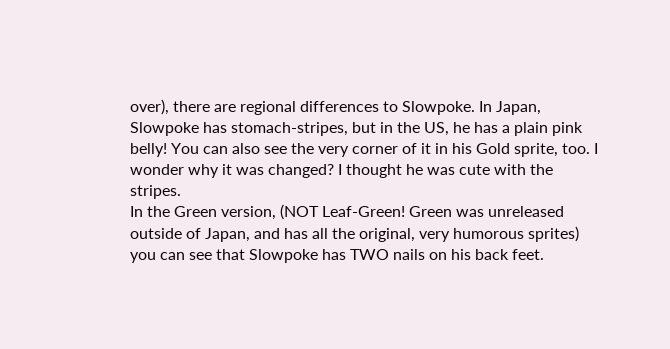over), there are regional differences to Slowpoke. In Japan, Slowpoke has stomach-stripes, but in the US, he has a plain pink belly! You can also see the very corner of it in his Gold sprite, too. I wonder why it was changed? I thought he was cute with the stripes.
In the Green version, (NOT Leaf-Green! Green was unreleased outside of Japan, and has all the original, very humorous sprites) you can see that Slowpoke has TWO nails on his back feet.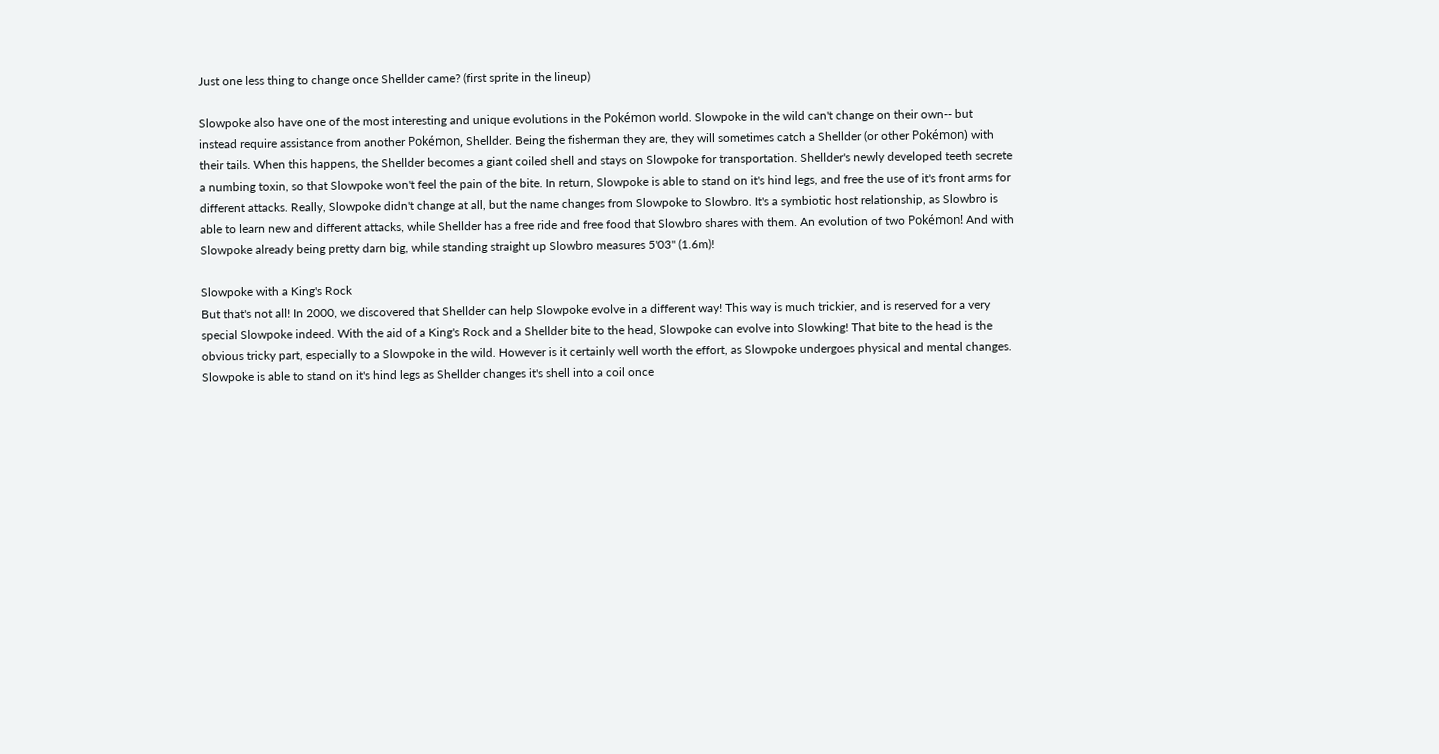Just one less thing to change once Shellder came? (first sprite in the lineup)

Slowpoke also have one of the most interesting and unique evolutions in the Pokémon world. Slowpoke in the wild can't change on their own-- but instead require assistance from another Pokémon, Shellder. Being the fisherman they are, they will sometimes catch a Shellder (or other Pokémon) with their tails. When this happens, the Shellder becomes a giant coiled shell and stays on Slowpoke for transportation. Shellder's newly developed teeth secrete a numbing toxin, so that Slowpoke won't feel the pain of the bite. In return, Slowpoke is able to stand on it's hind legs, and free the use of it's front arms for different attacks. Really, Slowpoke didn't change at all, but the name changes from Slowpoke to Slowbro. It's a symbiotic host relationship, as Slowbro is able to learn new and different attacks, while Shellder has a free ride and free food that Slowbro shares with them. An evolution of two Pokémon! And with Slowpoke already being pretty darn big, while standing straight up Slowbro measures 5'03" (1.6m)!

Slowpoke with a King's Rock
But that's not all! In 2000, we discovered that Shellder can help Slowpoke evolve in a different way! This way is much trickier, and is reserved for a very special Slowpoke indeed. With the aid of a King's Rock and a Shellder bite to the head, Slowpoke can evolve into Slowking! That bite to the head is the obvious tricky part, especially to a Slowpoke in the wild. However is it certainly well worth the effort, as Slowpoke undergoes physical and mental changes. Slowpoke is able to stand on it's hind legs as Shellder changes it's shell into a coil once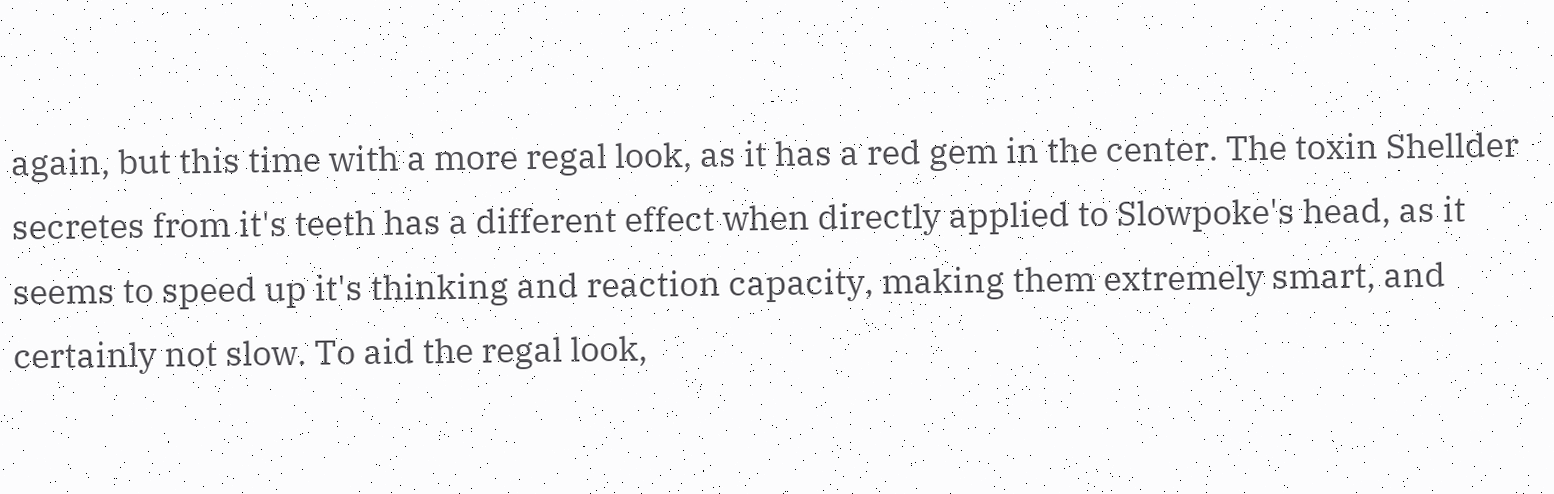again, but this time with a more regal look, as it has a red gem in the center. The toxin Shellder secretes from it's teeth has a different effect when directly applied to Slowpoke's head, as it seems to speed up it's thinking and reaction capacity, making them extremely smart, and certainly not slow. To aid the regal look,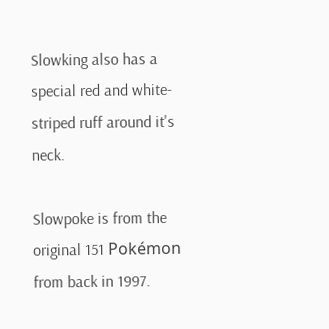Slowking also has a special red and white-striped ruff around it's neck.

Slowpoke is from the original 151 Pokémon from back in 1997.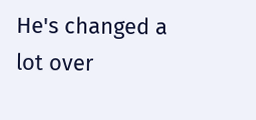He's changed a lot over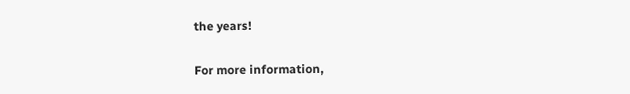the years!

For more information,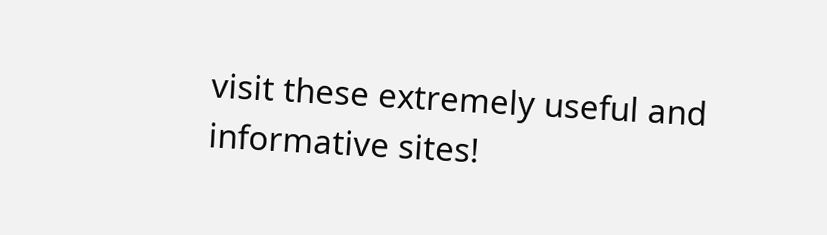visit these extremely useful and informative sites!